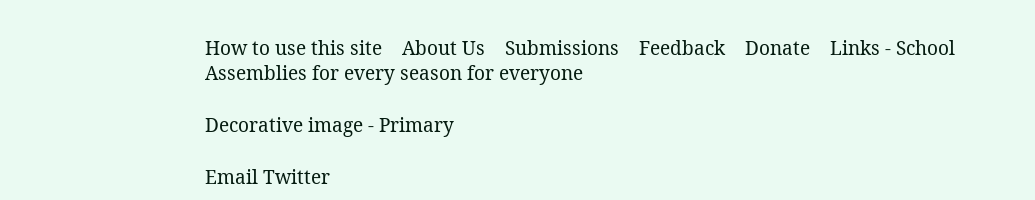How to use this site    About Us    Submissions    Feedback    Donate    Links - School Assemblies for every season for everyone

Decorative image - Primary

Email Twitter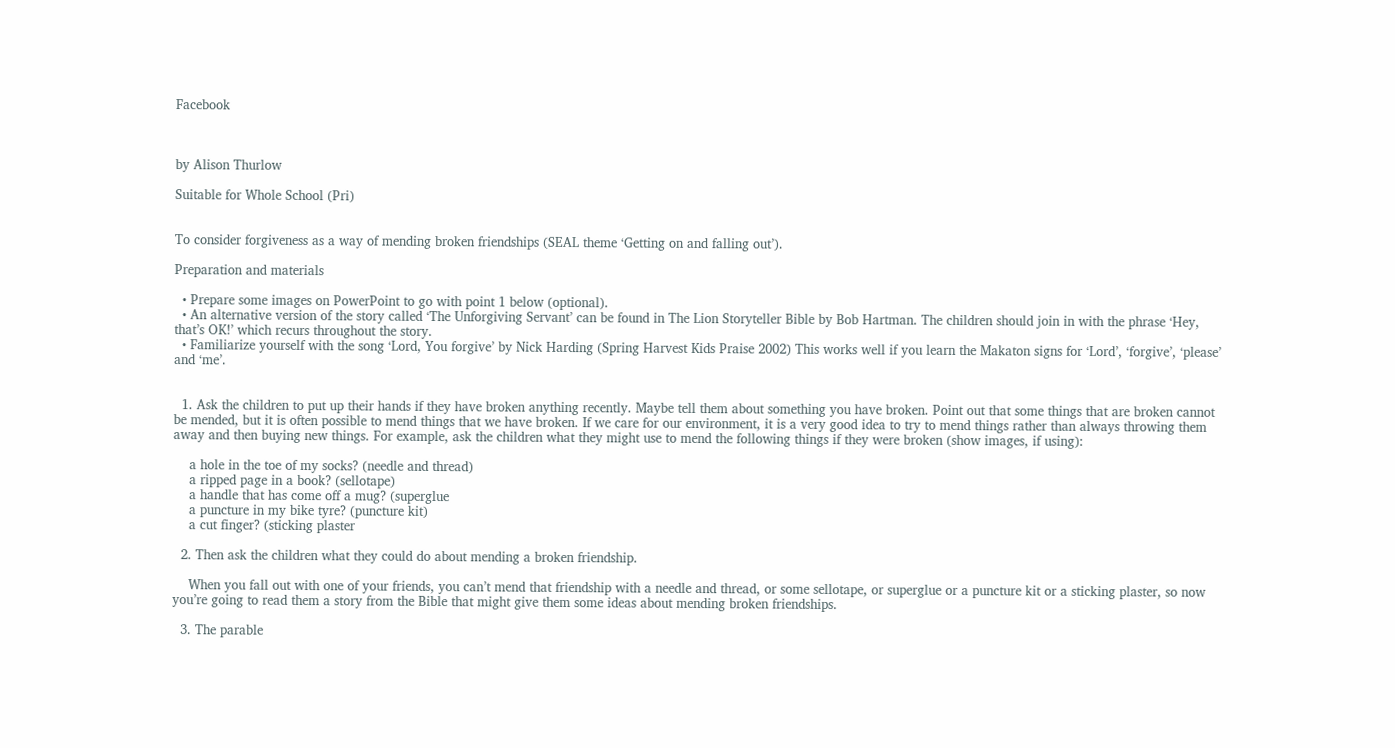Facebook



by Alison Thurlow

Suitable for Whole School (Pri)


To consider forgiveness as a way of mending broken friendships (SEAL theme ‘Getting on and falling out’).

Preparation and materials

  • Prepare some images on PowerPoint to go with point 1 below (optional).
  • An alternative version of the story called ‘The Unforgiving Servant’ can be found in The Lion Storyteller Bible by Bob Hartman. The children should join in with the phrase ‘Hey, that’s OK!’ which recurs throughout the story.
  • Familiarize yourself with the song ‘Lord, You forgive’ by Nick Harding (Spring Harvest Kids Praise 2002) This works well if you learn the Makaton signs for ‘Lord’, ‘forgive’, ‘please’ and ‘me’.


  1. Ask the children to put up their hands if they have broken anything recently. Maybe tell them about something you have broken. Point out that some things that are broken cannot be mended, but it is often possible to mend things that we have broken. If we care for our environment, it is a very good idea to try to mend things rather than always throwing them away and then buying new things. For example, ask the children what they might use to mend the following things if they were broken (show images, if using):

    a hole in the toe of my socks? (needle and thread)
    a ripped page in a book? (sellotape)
    a handle that has come off a mug? (superglue
    a puncture in my bike tyre? (puncture kit)
    a cut finger? (sticking plaster

  2. Then ask the children what they could do about mending a broken friendship.

    When you fall out with one of your friends, you can’t mend that friendship with a needle and thread, or some sellotape, or superglue or a puncture kit or a sticking plaster, so now you’re going to read them a story from the Bible that might give them some ideas about mending broken friendships.

  3. The parable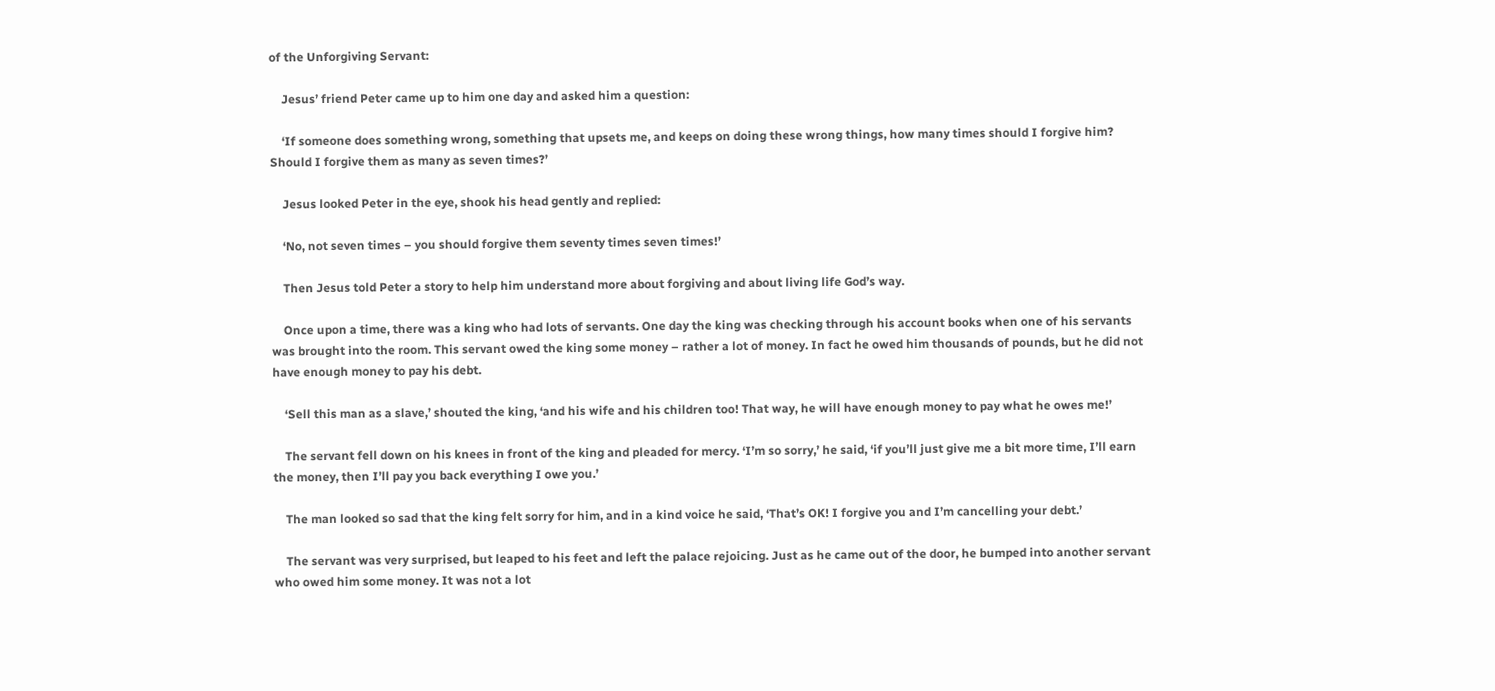of the Unforgiving Servant:

    Jesus’ friend Peter came up to him one day and asked him a question:

    ‘If someone does something wrong, something that upsets me, and keeps on doing these wrong things, how many times should I forgive him? Should I forgive them as many as seven times?’

    Jesus looked Peter in the eye, shook his head gently and replied:

    ‘No, not seven times – you should forgive them seventy times seven times!’

    Then Jesus told Peter a story to help him understand more about forgiving and about living life God’s way.

    Once upon a time, there was a king who had lots of servants. One day the king was checking through his account books when one of his servants was brought into the room. This servant owed the king some money – rather a lot of money. In fact he owed him thousands of pounds, but he did not have enough money to pay his debt.

    ‘Sell this man as a slave,’ shouted the king, ‘and his wife and his children too! That way, he will have enough money to pay what he owes me!’

    The servant fell down on his knees in front of the king and pleaded for mercy. ‘I’m so sorry,’ he said, ‘if you’ll just give me a bit more time, I’ll earn the money, then I’ll pay you back everything I owe you.’

    The man looked so sad that the king felt sorry for him, and in a kind voice he said, ‘That’s OK! I forgive you and I’m cancelling your debt.’

    The servant was very surprised, but leaped to his feet and left the palace rejoicing. Just as he came out of the door, he bumped into another servant who owed him some money. It was not a lot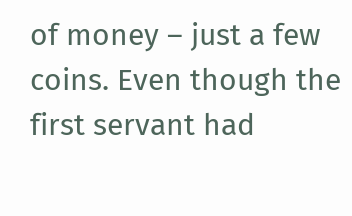of money – just a few coins. Even though the first servant had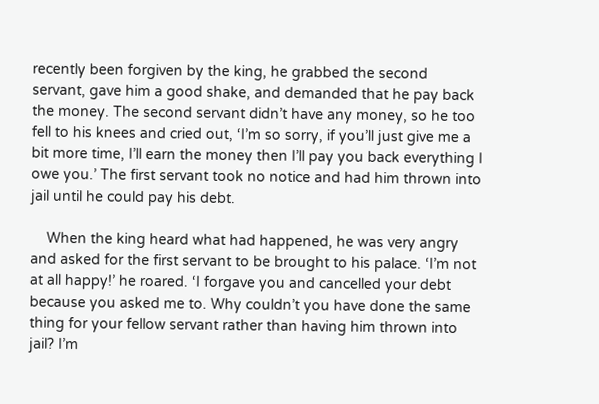recently been forgiven by the king, he grabbed the second servant, gave him a good shake, and demanded that he pay back the money. The second servant didn’t have any money, so he too fell to his knees and cried out, ‘I’m so sorry, if you’ll just give me a bit more time, I’ll earn the money then I’ll pay you back everything I owe you.’ The first servant took no notice and had him thrown into jail until he could pay his debt.

    When the king heard what had happened, he was very angry and asked for the first servant to be brought to his palace. ‘I’m not at all happy!’ he roared. ‘I forgave you and cancelled your debt because you asked me to. Why couldn’t you have done the same thing for your fellow servant rather than having him thrown into jail? I’m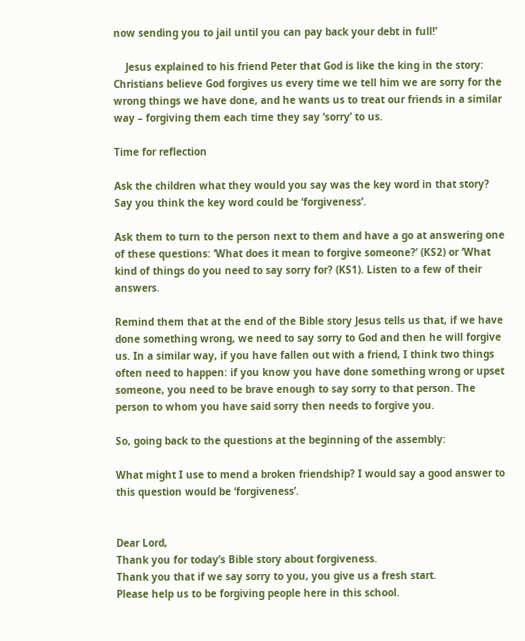now sending you to jail until you can pay back your debt in full!’

    Jesus explained to his friend Peter that God is like the king in the story: Christians believe God forgives us every time we tell him we are sorry for the wrong things we have done, and he wants us to treat our friends in a similar way – forgiving them each time they say ‘sorry’ to us.

Time for reflection

Ask the children what they would you say was the key word in that story? Say you think the key word could be ‘forgiveness’.

Ask them to turn to the person next to them and have a go at answering one of these questions: ‘What does it mean to forgive someone?’ (KS2) or ‘What kind of things do you need to say sorry for? (KS1). Listen to a few of their answers.

Remind them that at the end of the Bible story Jesus tells us that, if we have done something wrong, we need to say sorry to God and then he will forgive us. In a similar way, if you have fallen out with a friend, I think two things often need to happen: if you know you have done something wrong or upset someone, you need to be brave enough to say sorry to that person. The person to whom you have said sorry then needs to forgive you.

So, going back to the questions at the beginning of the assembly:

What might I use to mend a broken friendship? I would say a good answer to this question would be ‘forgiveness’.


Dear Lord,
Thank you for today’s Bible story about forgiveness.
Thank you that if we say sorry to you, you give us a fresh start.
Please help us to be forgiving people here in this school.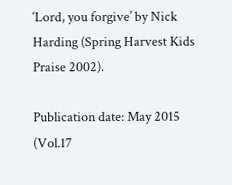‘Lord, you forgive’ by Nick Harding (Spring Harvest Kids Praise 2002).

Publication date: May 2015   (Vol.17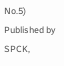No.5)    Published by SPCK,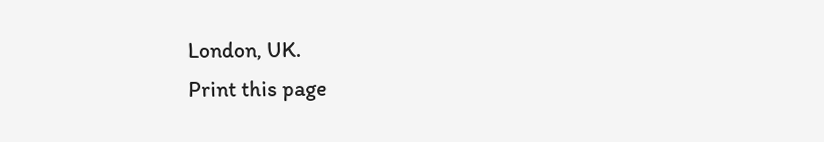London, UK.
Print this page